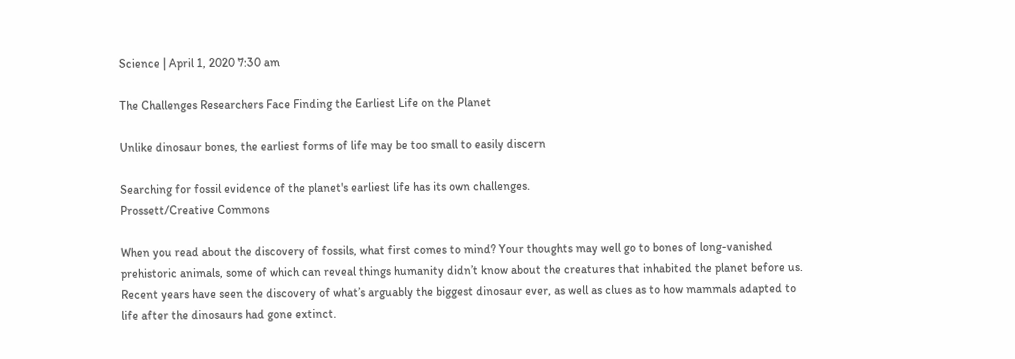Science | April 1, 2020 7:30 am

The Challenges Researchers Face Finding the Earliest Life on the Planet

Unlike dinosaur bones, the earliest forms of life may be too small to easily discern

Searching for fossil evidence of the planet's earliest life has its own challenges.
Prossett/Creative Commons

When you read about the discovery of fossils, what first comes to mind? Your thoughts may well go to bones of long-vanished prehistoric animals, some of which can reveal things humanity didn’t know about the creatures that inhabited the planet before us. Recent years have seen the discovery of what’s arguably the biggest dinosaur ever, as well as clues as to how mammals adapted to life after the dinosaurs had gone extinct.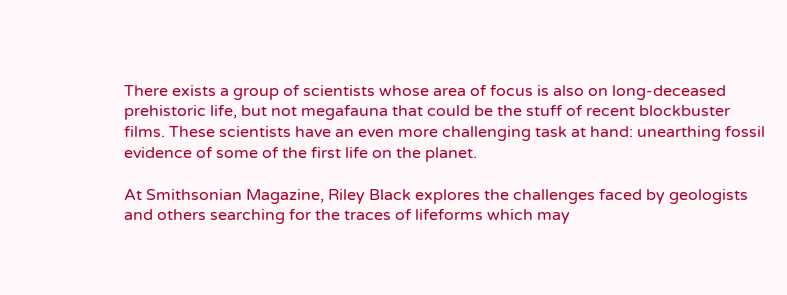There exists a group of scientists whose area of focus is also on long-deceased prehistoric life, but not megafauna that could be the stuff of recent blockbuster films. These scientists have an even more challenging task at hand: unearthing fossil evidence of some of the first life on the planet.

At Smithsonian Magazine, Riley Black explores the challenges faced by geologists and others searching for the traces of lifeforms which may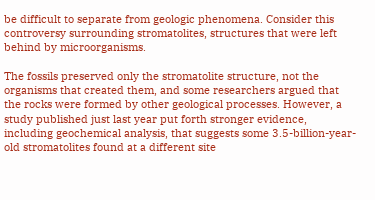be difficult to separate from geologic phenomena. Consider this controversy surrounding stromatolites, structures that were left behind by microorganisms.

The fossils preserved only the stromatolite structure, not the organisms that created them, and some researchers argued that the rocks were formed by other geological processes. However, a study published just last year put forth stronger evidence, including geochemical analysis, that suggests some 3.5-billion-year-old stromatolites found at a different site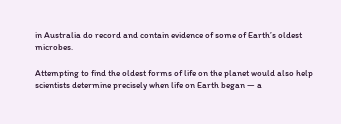in Australia do record and contain evidence of some of Earth’s oldest microbes.

Attempting to find the oldest forms of life on the planet would also help scientists determine precisely when life on Earth began — a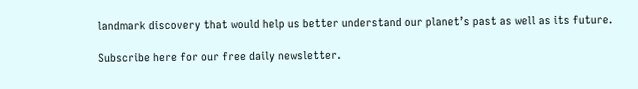landmark discovery that would help us better understand our planet’s past as well as its future.

Subscribe here for our free daily newsletter.